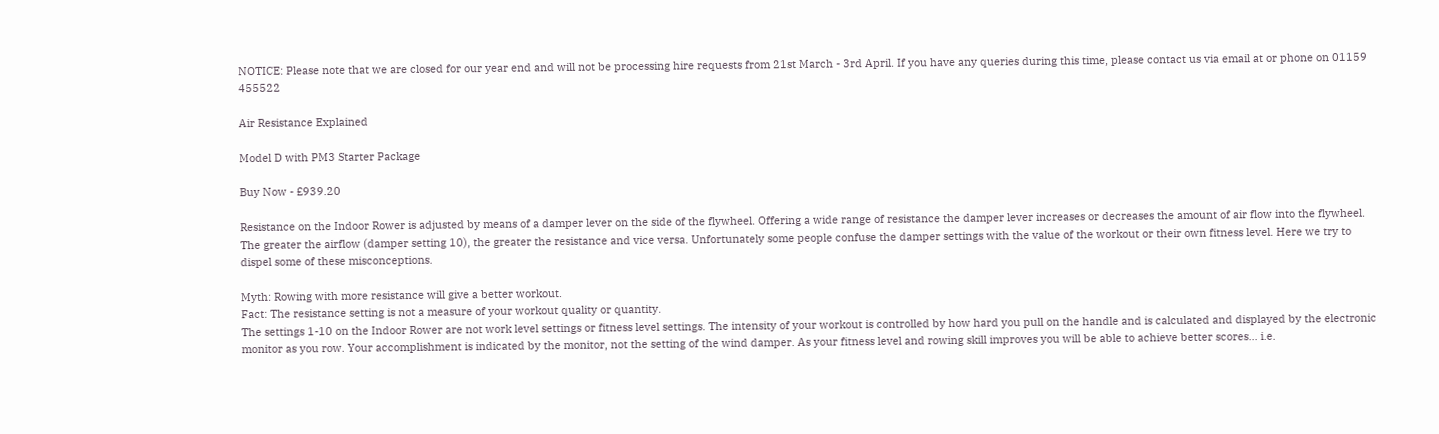NOTICE: Please note that we are closed for our year end and will not be processing hire requests from 21st March - 3rd April. If you have any queries during this time, please contact us via email at or phone on 01159 455522

Air Resistance Explained

Model D with PM3 Starter Package

Buy Now - £939.20

Resistance on the Indoor Rower is adjusted by means of a damper lever on the side of the flywheel. Offering a wide range of resistance the damper lever increases or decreases the amount of air flow into the flywheel. The greater the airflow (damper setting 10), the greater the resistance and vice versa. Unfortunately some people confuse the damper settings with the value of the workout or their own fitness level. Here we try to dispel some of these misconceptions.

Myth: Rowing with more resistance will give a better workout.
Fact: The resistance setting is not a measure of your workout quality or quantity.
The settings 1-10 on the Indoor Rower are not work level settings or fitness level settings. The intensity of your workout is controlled by how hard you pull on the handle and is calculated and displayed by the electronic monitor as you row. Your accomplishment is indicated by the monitor, not the setting of the wind damper. As your fitness level and rowing skill improves you will be able to achieve better scores... i.e.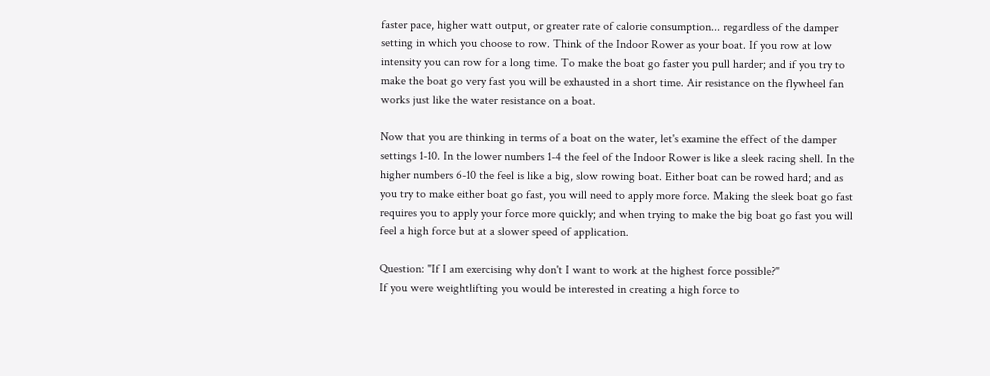faster pace, higher watt output, or greater rate of calorie consumption... regardless of the damper setting in which you choose to row. Think of the Indoor Rower as your boat. If you row at low intensity you can row for a long time. To make the boat go faster you pull harder; and if you try to make the boat go very fast you will be exhausted in a short time. Air resistance on the flywheel fan works just like the water resistance on a boat.

Now that you are thinking in terms of a boat on the water, let's examine the effect of the damper settings 1-10. In the lower numbers 1-4 the feel of the Indoor Rower is like a sleek racing shell. In the higher numbers 6-10 the feel is like a big, slow rowing boat. Either boat can be rowed hard; and as you try to make either boat go fast, you will need to apply more force. Making the sleek boat go fast requires you to apply your force more quickly; and when trying to make the big boat go fast you will feel a high force but at a slower speed of application.

Question: "If I am exercising why don't I want to work at the highest force possible?"
If you were weightlifting you would be interested in creating a high force to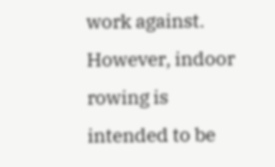work against. However, indoor rowing is intended to be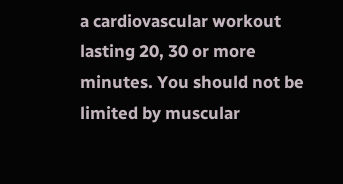a cardiovascular workout lasting 20, 30 or more minutes. You should not be limited by muscular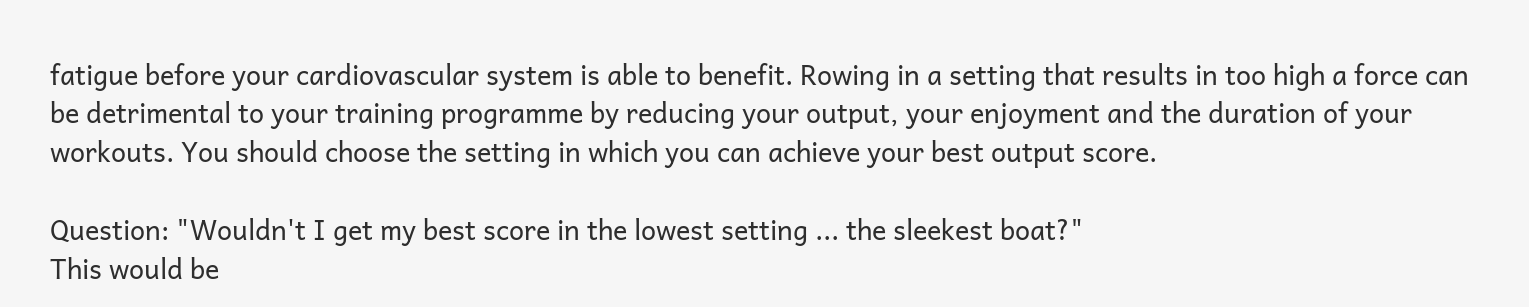fatigue before your cardiovascular system is able to benefit. Rowing in a setting that results in too high a force can be detrimental to your training programme by reducing your output, your enjoyment and the duration of your workouts. You should choose the setting in which you can achieve your best output score.

Question: "Wouldn't I get my best score in the lowest setting ... the sleekest boat?"
This would be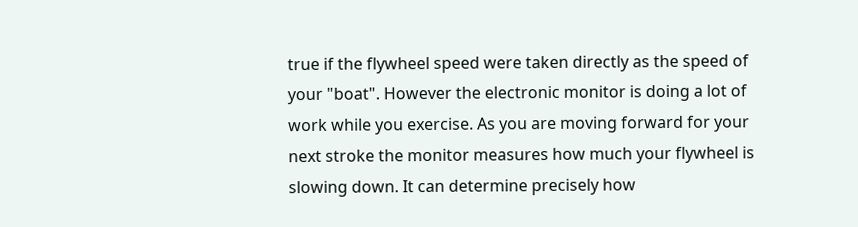true if the flywheel speed were taken directly as the speed of your "boat". However the electronic monitor is doing a lot of work while you exercise. As you are moving forward for your next stroke the monitor measures how much your flywheel is slowing down. It can determine precisely how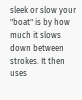sleek or slow your "boat" is by how much it slows down between strokes. It then uses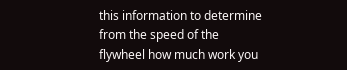this information to determine from the speed of the flywheel how much work you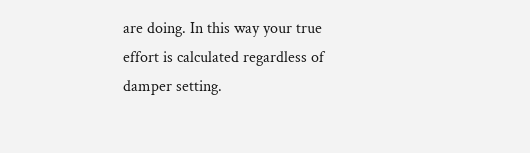are doing. In this way your true effort is calculated regardless of damper setting.